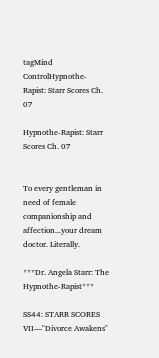tagMind ControlHypnothe-Rapist: Starr Scores Ch. 07

Hypnothe-Rapist: Starr Scores Ch. 07


To every gentleman in need of female companionship and affection...your dream doctor. Literally.

***Dr. Angela Starr: The Hypnothe-Rapist***

SS44: STARR SCORES VII—"Divorce Awakens"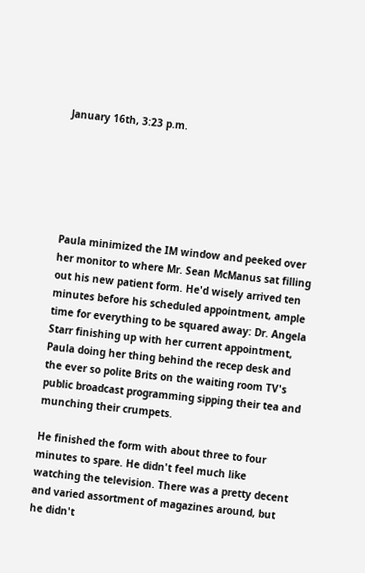January 16th, 3:23 p.m.






Paula minimized the IM window and peeked over her monitor to where Mr. Sean McManus sat filling out his new patient form. He'd wisely arrived ten minutes before his scheduled appointment, ample time for everything to be squared away: Dr. Angela Starr finishing up with her current appointment, Paula doing her thing behind the recep desk and the ever so polite Brits on the waiting room TV's public broadcast programming sipping their tea and munching their crumpets.

He finished the form with about three to four minutes to spare. He didn't feel much like watching the television. There was a pretty decent and varied assortment of magazines around, but he didn't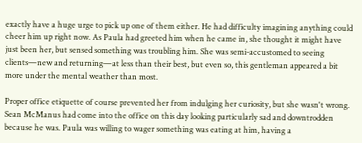exactly have a huge urge to pick up one of them either. He had difficulty imagining anything could cheer him up right now. As Paula had greeted him when he came in, she thought it might have just been her, but sensed something was troubling him. She was semi-accustomed to seeing clients—new and returning—at less than their best, but even so, this gentleman appeared a bit more under the mental weather than most.

Proper office etiquette of course prevented her from indulging her curiosity, but she wasn't wrong. Sean McManus had come into the office on this day looking particularly sad and downtrodden because he was. Paula was willing to wager something was eating at him, having a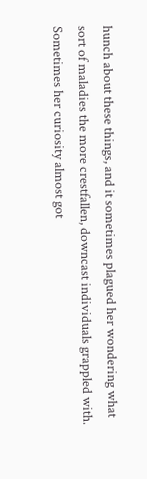hunch about these things, and it sometimes plagued her wondering what sort of maladies the more crestfallen, downcast individuals grappled with. Sometimes her curiosity almost got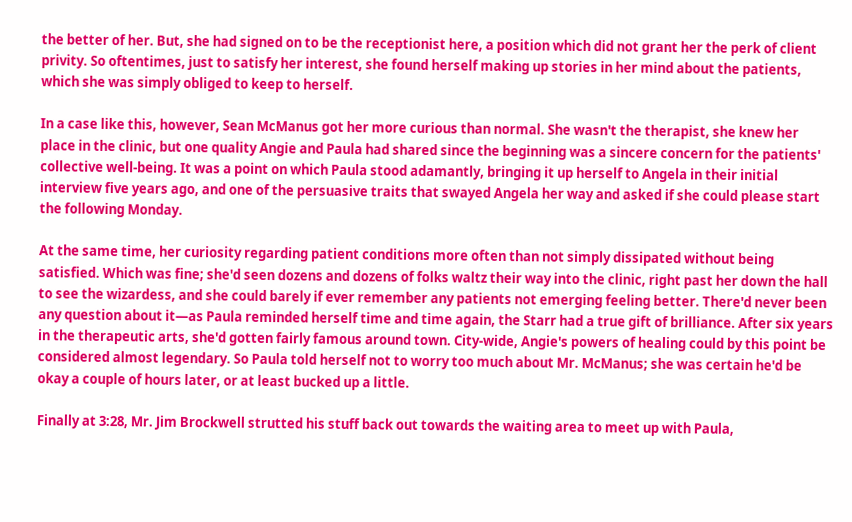the better of her. But, she had signed on to be the receptionist here, a position which did not grant her the perk of client privity. So oftentimes, just to satisfy her interest, she found herself making up stories in her mind about the patients, which she was simply obliged to keep to herself.

In a case like this, however, Sean McManus got her more curious than normal. She wasn't the therapist, she knew her place in the clinic, but one quality Angie and Paula had shared since the beginning was a sincere concern for the patients' collective well-being. It was a point on which Paula stood adamantly, bringing it up herself to Angela in their initial interview five years ago, and one of the persuasive traits that swayed Angela her way and asked if she could please start the following Monday.

At the same time, her curiosity regarding patient conditions more often than not simply dissipated without being satisfied. Which was fine; she'd seen dozens and dozens of folks waltz their way into the clinic, right past her down the hall to see the wizardess, and she could barely if ever remember any patients not emerging feeling better. There'd never been any question about it—as Paula reminded herself time and time again, the Starr had a true gift of brilliance. After six years in the therapeutic arts, she'd gotten fairly famous around town. City-wide, Angie's powers of healing could by this point be considered almost legendary. So Paula told herself not to worry too much about Mr. McManus; she was certain he'd be okay a couple of hours later, or at least bucked up a little.

Finally at 3:28, Mr. Jim Brockwell strutted his stuff back out towards the waiting area to meet up with Paula,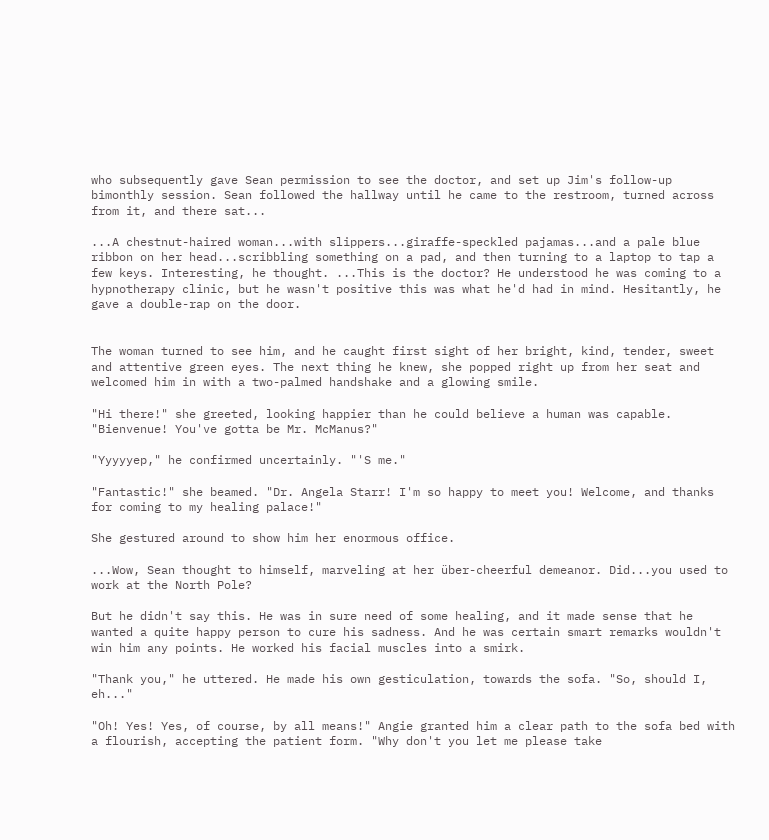who subsequently gave Sean permission to see the doctor, and set up Jim's follow-up bimonthly session. Sean followed the hallway until he came to the restroom, turned across from it, and there sat...

...A chestnut-haired woman...with slippers...giraffe-speckled pajamas...and a pale blue ribbon on her head...scribbling something on a pad, and then turning to a laptop to tap a few keys. Interesting, he thought. ...This is the doctor? He understood he was coming to a hypnotherapy clinic, but he wasn't positive this was what he'd had in mind. Hesitantly, he gave a double-rap on the door.


The woman turned to see him, and he caught first sight of her bright, kind, tender, sweet and attentive green eyes. The next thing he knew, she popped right up from her seat and welcomed him in with a two-palmed handshake and a glowing smile.

"Hi there!" she greeted, looking happier than he could believe a human was capable. "Bienvenue! You've gotta be Mr. McManus?"

"Yyyyyep," he confirmed uncertainly. "'S me."

"Fantastic!" she beamed. "Dr. Angela Starr! I'm so happy to meet you! Welcome, and thanks for coming to my healing palace!"

She gestured around to show him her enormous office.

...Wow, Sean thought to himself, marveling at her über-cheerful demeanor. Did...you used to work at the North Pole?

But he didn't say this. He was in sure need of some healing, and it made sense that he wanted a quite happy person to cure his sadness. And he was certain smart remarks wouldn't win him any points. He worked his facial muscles into a smirk.

"Thank you," he uttered. He made his own gesticulation, towards the sofa. "So, should I, eh..."

"Oh! Yes! Yes, of course, by all means!" Angie granted him a clear path to the sofa bed with a flourish, accepting the patient form. "Why don't you let me please take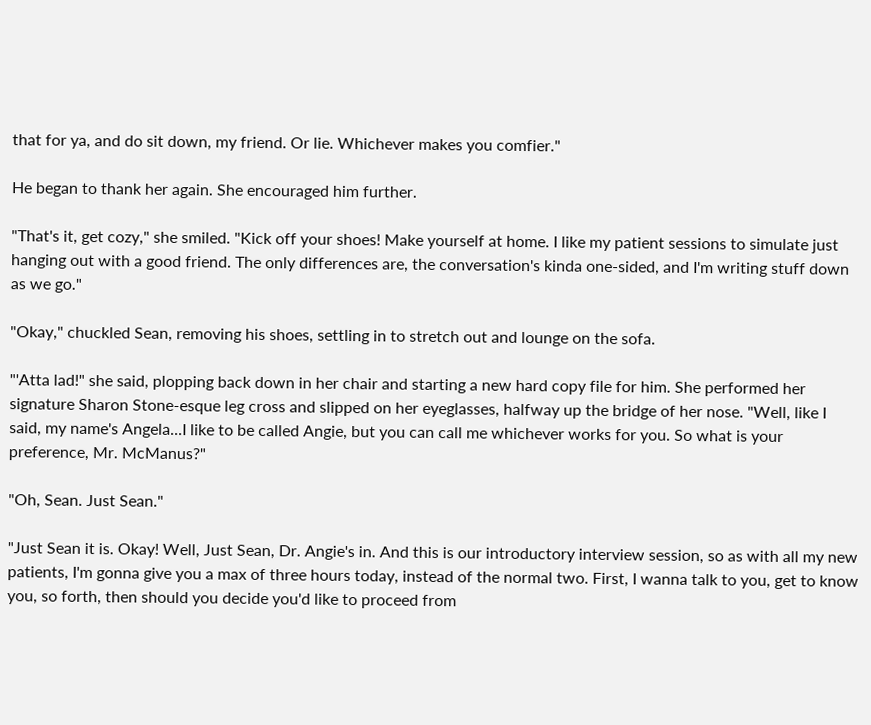that for ya, and do sit down, my friend. Or lie. Whichever makes you comfier."

He began to thank her again. She encouraged him further.

"That's it, get cozy," she smiled. "Kick off your shoes! Make yourself at home. I like my patient sessions to simulate just hanging out with a good friend. The only differences are, the conversation's kinda one-sided, and I'm writing stuff down as we go."

"Okay," chuckled Sean, removing his shoes, settling in to stretch out and lounge on the sofa.

"'Atta lad!" she said, plopping back down in her chair and starting a new hard copy file for him. She performed her signature Sharon Stone-esque leg cross and slipped on her eyeglasses, halfway up the bridge of her nose. "Well, like I said, my name's Angela...I like to be called Angie, but you can call me whichever works for you. So what is your preference, Mr. McManus?"

"Oh, Sean. Just Sean."

"Just Sean it is. Okay! Well, Just Sean, Dr. Angie's in. And this is our introductory interview session, so as with all my new patients, I'm gonna give you a max of three hours today, instead of the normal two. First, I wanna talk to you, get to know you, so forth, then should you decide you'd like to proceed from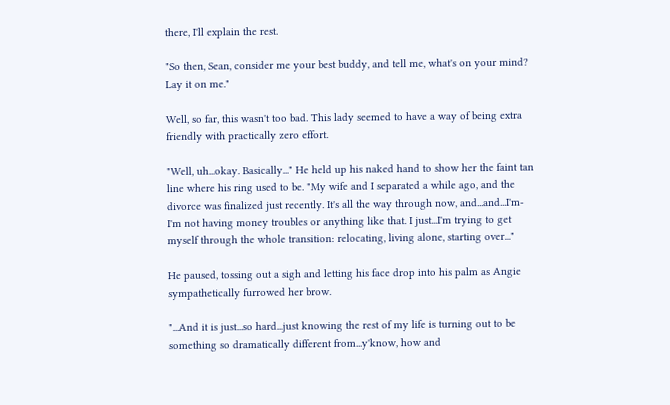there, I'll explain the rest.

"So then, Sean, consider me your best buddy, and tell me, what's on your mind? Lay it on me."

Well, so far, this wasn't too bad. This lady seemed to have a way of being extra friendly with practically zero effort.

"Well, uh...okay. Basically..." He held up his naked hand to show her the faint tan line where his ring used to be. "My wife and I separated a while ago, and the divorce was finalized just recently. It's all the way through now, and...and...I'm-I'm not having money troubles or anything like that. I just...I'm trying to get myself through the whole transition: relocating, living alone, starting over..."

He paused, tossing out a sigh and letting his face drop into his palm as Angie sympathetically furrowed her brow.

"...And it is just...so hard...just knowing the rest of my life is turning out to be something so dramatically different from...y'know, how and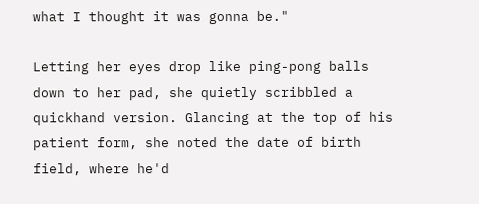what I thought it was gonna be."

Letting her eyes drop like ping-pong balls down to her pad, she quietly scribbled a quickhand version. Glancing at the top of his patient form, she noted the date of birth field, where he'd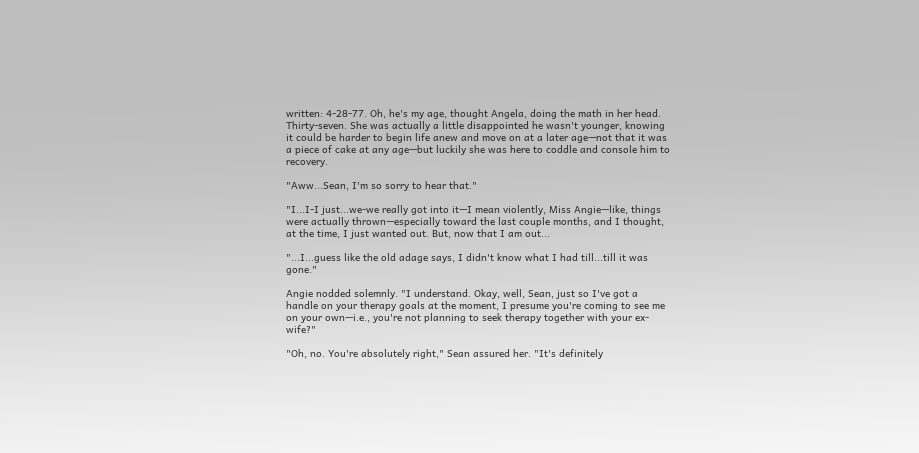written: 4-28-77. Oh, he's my age, thought Angela, doing the math in her head. Thirty-seven. She was actually a little disappointed he wasn't younger, knowing it could be harder to begin life anew and move on at a later age—not that it was a piece of cake at any age—but luckily she was here to coddle and console him to recovery.

"Aww...Sean, I'm so sorry to hear that."

"I...I-I just...we-we really got into it—I mean violently, Miss Angie—like, things were actually thrown—especially toward the last couple months, and I thought, at the time, I just wanted out. But, now that I am out...

"...I...guess like the old adage says, I didn't know what I had till...till it was gone."

Angie nodded solemnly. "I understand. Okay, well, Sean, just so I've got a handle on your therapy goals at the moment, I presume you're coming to see me on your own—i.e., you're not planning to seek therapy together with your ex-wife?"

"Oh, no. You're absolutely right," Sean assured her. "It's definitely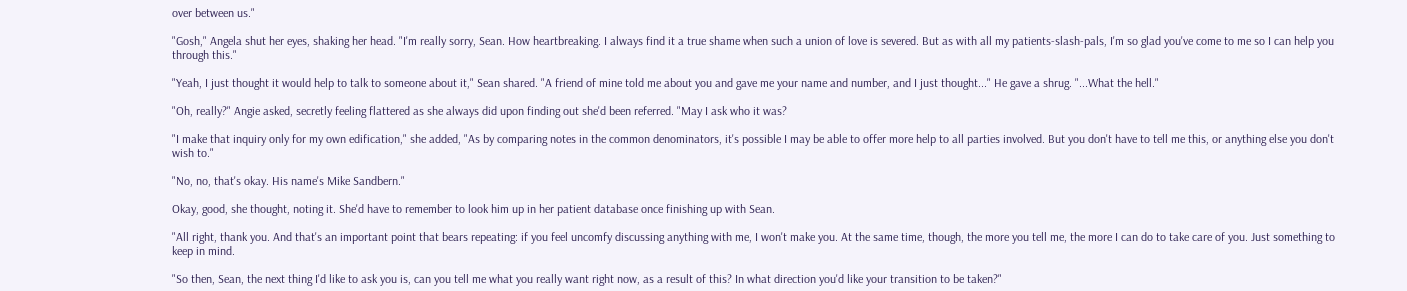over between us."

"Gosh," Angela shut her eyes, shaking her head. "I'm really sorry, Sean. How heartbreaking. I always find it a true shame when such a union of love is severed. But as with all my patients-slash-pals, I'm so glad you've come to me so I can help you through this."

"Yeah, I just thought it would help to talk to someone about it," Sean shared. "A friend of mine told me about you and gave me your name and number, and I just thought..." He gave a shrug. "...What the hell."

"Oh, really?" Angie asked, secretly feeling flattered as she always did upon finding out she'd been referred. "May I ask who it was?

"I make that inquiry only for my own edification," she added, "As by comparing notes in the common denominators, it's possible I may be able to offer more help to all parties involved. But you don't have to tell me this, or anything else you don't wish to."

"No, no, that's okay. His name's Mike Sandbern."

Okay, good, she thought, noting it. She'd have to remember to look him up in her patient database once finishing up with Sean.

"All right, thank you. And that's an important point that bears repeating: if you feel uncomfy discussing anything with me, I won't make you. At the same time, though, the more you tell me, the more I can do to take care of you. Just something to keep in mind.

"So then, Sean, the next thing I'd like to ask you is, can you tell me what you really want right now, as a result of this? In what direction you'd like your transition to be taken?"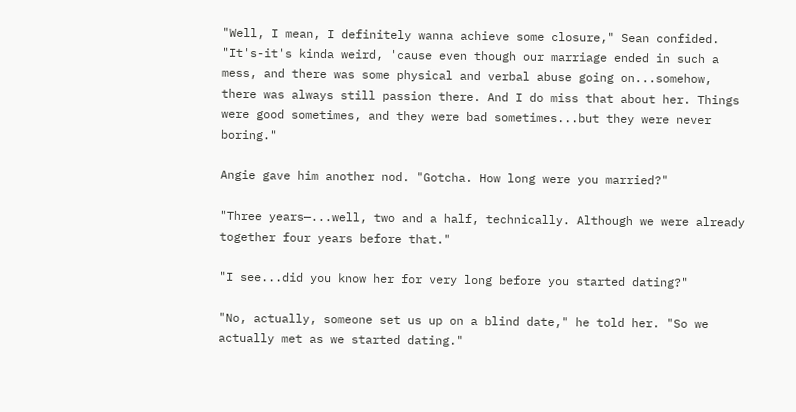"Well, I mean, I definitely wanna achieve some closure," Sean confided. "It's-it's kinda weird, 'cause even though our marriage ended in such a mess, and there was some physical and verbal abuse going on...somehow, there was always still passion there. And I do miss that about her. Things were good sometimes, and they were bad sometimes...but they were never boring."

Angie gave him another nod. "Gotcha. How long were you married?"

"Three years—...well, two and a half, technically. Although we were already together four years before that."

"I see...did you know her for very long before you started dating?"

"No, actually, someone set us up on a blind date," he told her. "So we actually met as we started dating."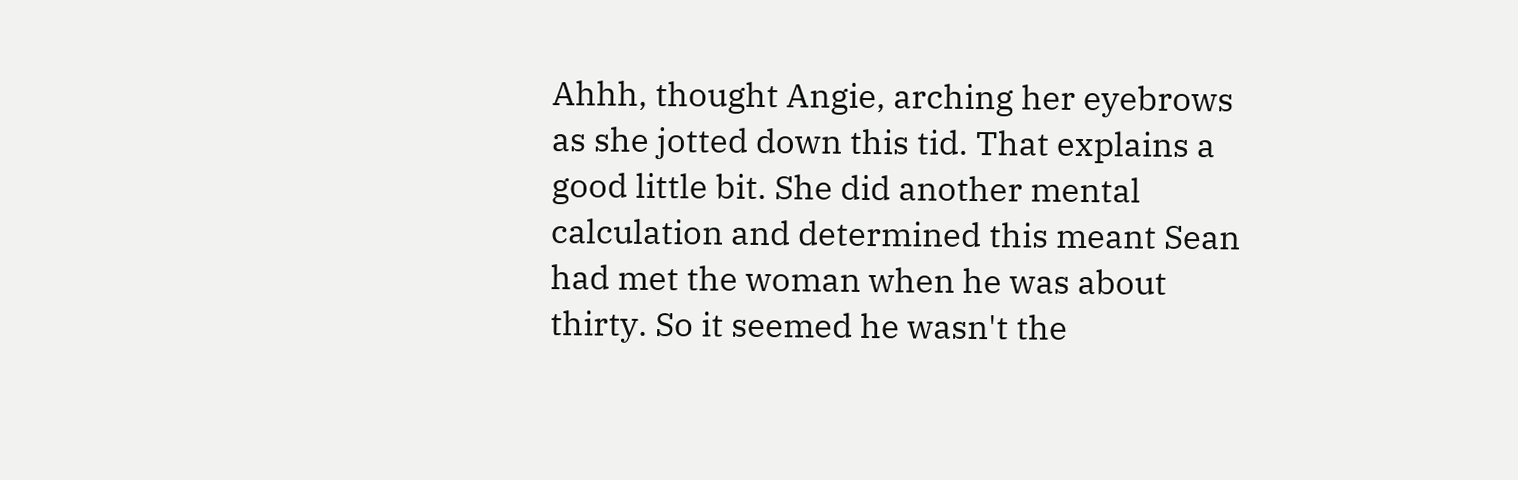Ahhh, thought Angie, arching her eyebrows as she jotted down this tid. That explains a good little bit. She did another mental calculation and determined this meant Sean had met the woman when he was about thirty. So it seemed he wasn't the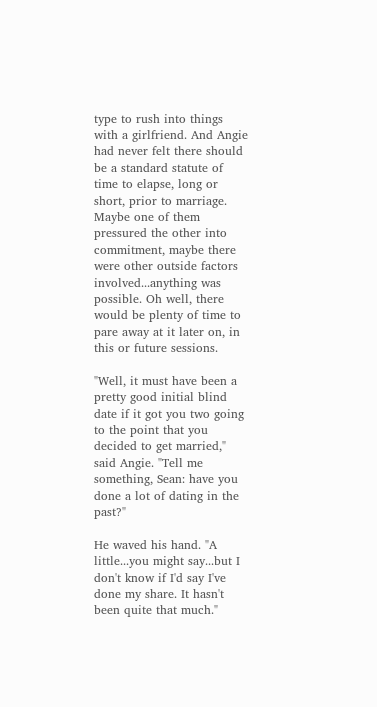type to rush into things with a girlfriend. And Angie had never felt there should be a standard statute of time to elapse, long or short, prior to marriage. Maybe one of them pressured the other into commitment, maybe there were other outside factors involved...anything was possible. Oh well, there would be plenty of time to pare away at it later on, in this or future sessions.

"Well, it must have been a pretty good initial blind date if it got you two going to the point that you decided to get married," said Angie. "Tell me something, Sean: have you done a lot of dating in the past?"

He waved his hand. "A little...you might say...but I don't know if I'd say I've done my share. It hasn't been quite that much."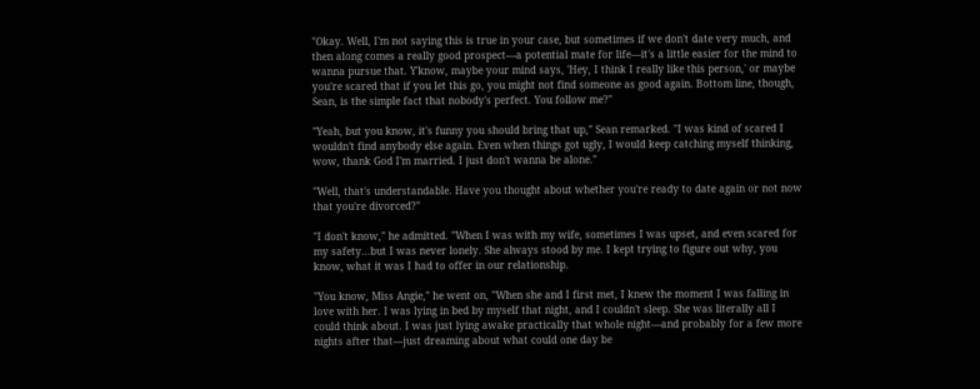"Okay. Well, I'm not saying this is true in your case, but sometimes if we don't date very much, and then along comes a really good prospect—a potential mate for life—it's a little easier for the mind to wanna pursue that. Y'know, maybe your mind says, 'Hey, I think I really like this person,' or maybe you're scared that if you let this go, you might not find someone as good again. Bottom line, though, Sean, is the simple fact that nobody's perfect. You follow me?"

"Yeah, but you know, it's funny you should bring that up," Sean remarked. "I was kind of scared I wouldn't find anybody else again. Even when things got ugly, I would keep catching myself thinking, wow, thank God I'm married. I just don't wanna be alone."

"Well, that's understandable. Have you thought about whether you're ready to date again or not now that you're divorced?"

"I don't know," he admitted. "When I was with my wife, sometimes I was upset, and even scared for my safety...but I was never lonely. She always stood by me. I kept trying to figure out why, you know, what it was I had to offer in our relationship.

"You know, Miss Angie," he went on, "When she and I first met, I knew the moment I was falling in love with her. I was lying in bed by myself that night, and I couldn't sleep. She was literally all I could think about. I was just lying awake practically that whole night—and probably for a few more nights after that—just dreaming about what could one day be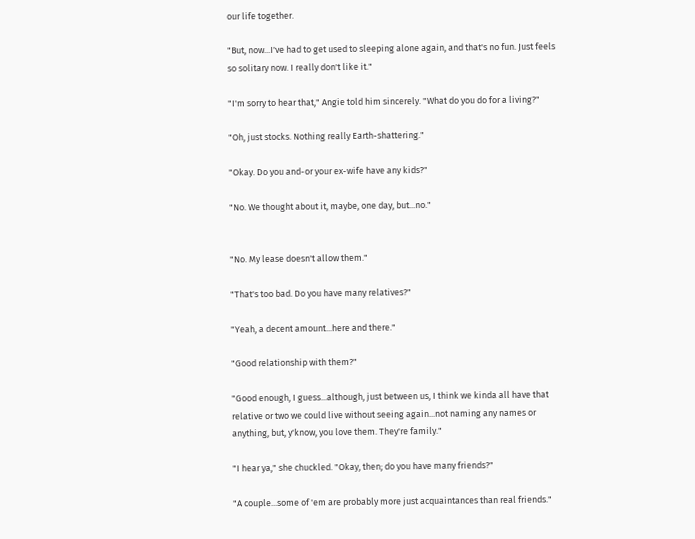our life together.

"But, now...I've had to get used to sleeping alone again, and that's no fun. Just feels so solitary now. I really don't like it."

"I'm sorry to hear that," Angie told him sincerely. "What do you do for a living?"

"Oh, just stocks. Nothing really Earth-shattering."

"Okay. Do you and-or your ex-wife have any kids?"

"No. We thought about it, maybe, one day, but...no."


"No. My lease doesn't allow them."

"That's too bad. Do you have many relatives?"

"Yeah, a decent amount...here and there."

"Good relationship with them?"

"Good enough, I guess...although, just between us, I think we kinda all have that relative or two we could live without seeing again...not naming any names or anything, but, y'know, you love them. They're family."

"I hear ya," she chuckled. "Okay, then; do you have many friends?"

"A couple...some of 'em are probably more just acquaintances than real friends."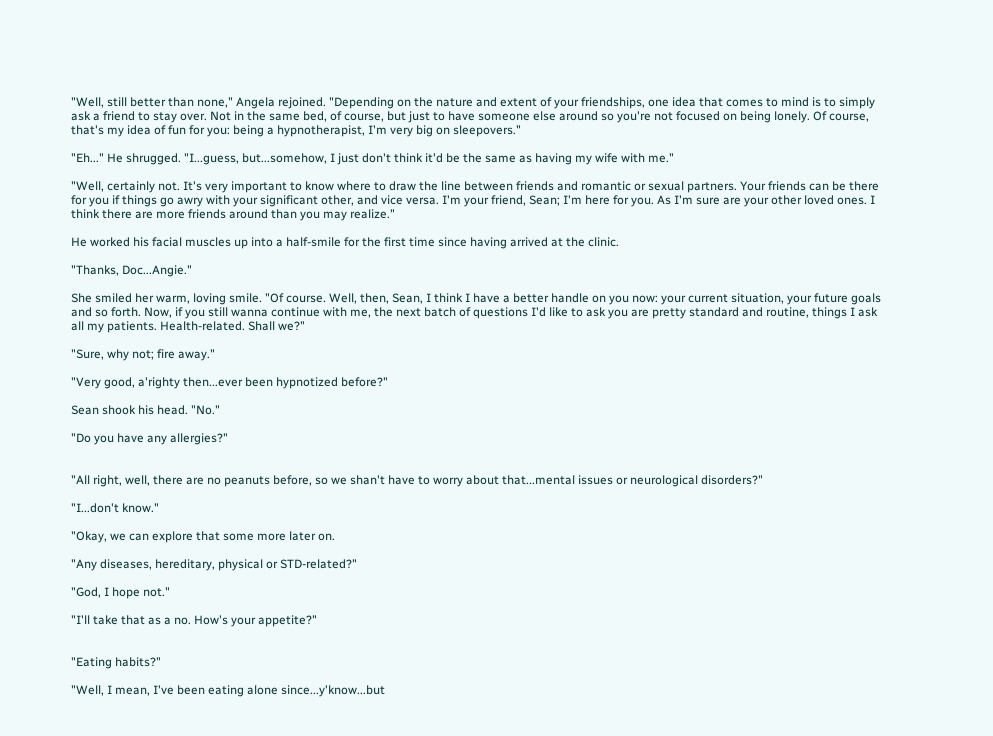"Well, still better than none," Angela rejoined. "Depending on the nature and extent of your friendships, one idea that comes to mind is to simply ask a friend to stay over. Not in the same bed, of course, but just to have someone else around so you're not focused on being lonely. Of course, that's my idea of fun for you: being a hypnotherapist, I'm very big on sleepovers."

"Eh..." He shrugged. "I...guess, but...somehow, I just don't think it'd be the same as having my wife with me."

"Well, certainly not. It's very important to know where to draw the line between friends and romantic or sexual partners. Your friends can be there for you if things go awry with your significant other, and vice versa. I'm your friend, Sean; I'm here for you. As I'm sure are your other loved ones. I think there are more friends around than you may realize."

He worked his facial muscles up into a half-smile for the first time since having arrived at the clinic.

"Thanks, Doc...Angie."

She smiled her warm, loving smile. "Of course. Well, then, Sean, I think I have a better handle on you now: your current situation, your future goals and so forth. Now, if you still wanna continue with me, the next batch of questions I'd like to ask you are pretty standard and routine, things I ask all my patients. Health-related. Shall we?"

"Sure, why not; fire away."

"Very good, a'righty then...ever been hypnotized before?"

Sean shook his head. "No."

"Do you have any allergies?"


"All right, well, there are no peanuts before, so we shan't have to worry about that...mental issues or neurological disorders?"

"I...don't know."

"Okay, we can explore that some more later on.

"Any diseases, hereditary, physical or STD-related?"

"God, I hope not."

"I'll take that as a no. How's your appetite?"


"Eating habits?"

"Well, I mean, I've been eating alone since...y'know...but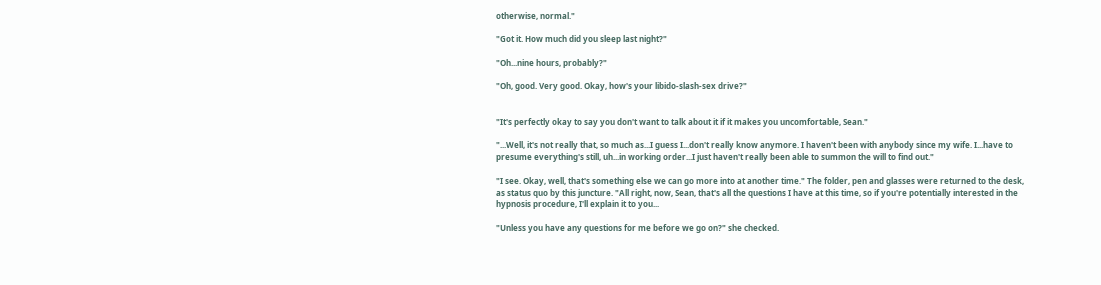otherwise, normal."

"Got it. How much did you sleep last night?"

"Oh...nine hours, probably?"

"Oh, good. Very good. Okay, how's your libido-slash-sex drive?"


"It's perfectly okay to say you don't want to talk about it if it makes you uncomfortable, Sean."

"...Well, it's not really that, so much as...I guess I...don't really know anymore. I haven't been with anybody since my wife. I...have to presume everything's still, uh...in working order...I just haven't really been able to summon the will to find out."

"I see. Okay, well, that's something else we can go more into at another time." The folder, pen and glasses were returned to the desk, as status quo by this juncture. "All right, now, Sean, that's all the questions I have at this time, so if you're potentially interested in the hypnosis procedure, I'll explain it to you...

"Unless you have any questions for me before we go on?" she checked.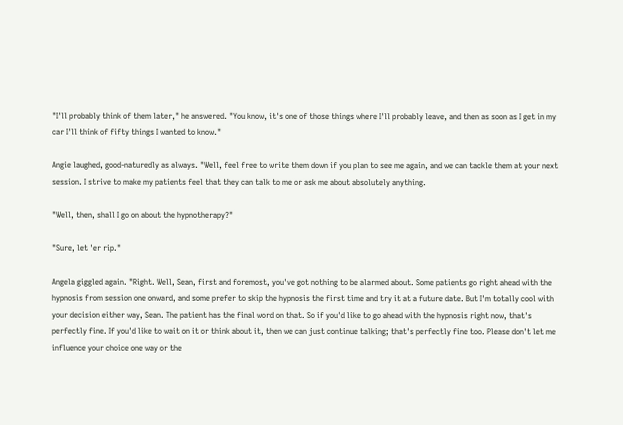"I'll probably think of them later," he answered. "You know, it's one of those things where I'll probably leave, and then as soon as I get in my car I'll think of fifty things I wanted to know."

Angie laughed, good-naturedly as always. "Well, feel free to write them down if you plan to see me again, and we can tackle them at your next session. I strive to make my patients feel that they can talk to me or ask me about absolutely anything.

"Well, then, shall I go on about the hypnotherapy?"

"Sure, let 'er rip."

Angela giggled again. "Right. Well, Sean, first and foremost, you've got nothing to be alarmed about. Some patients go right ahead with the hypnosis from session one onward, and some prefer to skip the hypnosis the first time and try it at a future date. But I'm totally cool with your decision either way, Sean. The patient has the final word on that. So if you'd like to go ahead with the hypnosis right now, that's perfectly fine. If you'd like to wait on it or think about it, then we can just continue talking; that's perfectly fine too. Please don't let me influence your choice one way or the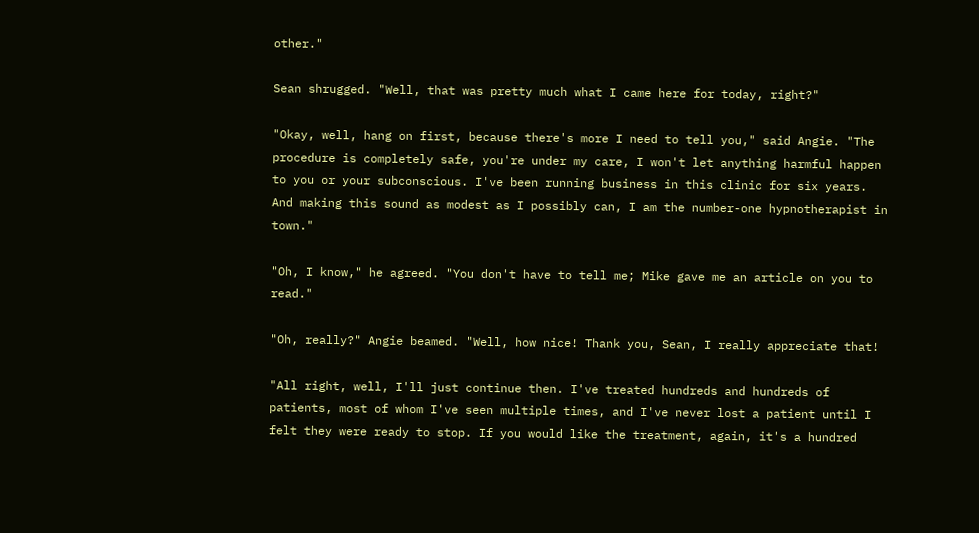other."

Sean shrugged. "Well, that was pretty much what I came here for today, right?"

"Okay, well, hang on first, because there's more I need to tell you," said Angie. "The procedure is completely safe, you're under my care, I won't let anything harmful happen to you or your subconscious. I've been running business in this clinic for six years. And making this sound as modest as I possibly can, I am the number-one hypnotherapist in town."

"Oh, I know," he agreed. "You don't have to tell me; Mike gave me an article on you to read."

"Oh, really?" Angie beamed. "Well, how nice! Thank you, Sean, I really appreciate that!

"All right, well, I'll just continue then. I've treated hundreds and hundreds of patients, most of whom I've seen multiple times, and I've never lost a patient until I felt they were ready to stop. If you would like the treatment, again, it's a hundred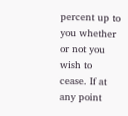percent up to you whether or not you wish to cease. If at any point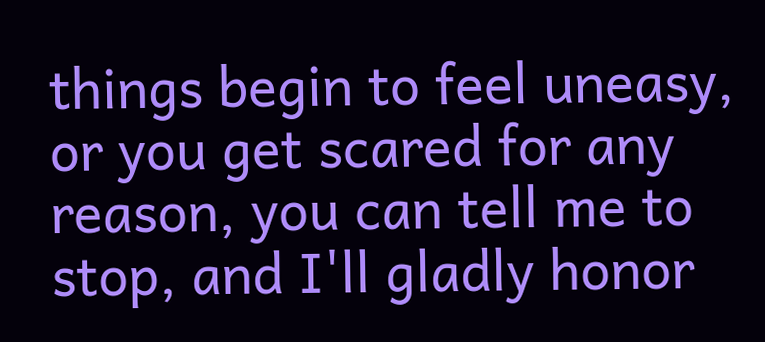things begin to feel uneasy, or you get scared for any reason, you can tell me to stop, and I'll gladly honor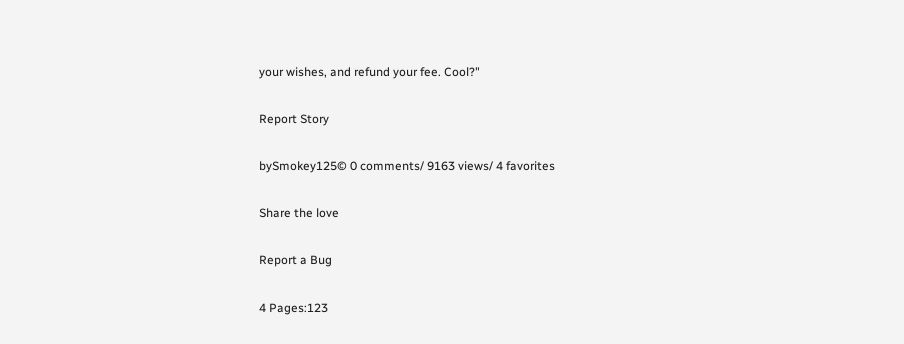your wishes, and refund your fee. Cool?"

Report Story

bySmokey125© 0 comments/ 9163 views/ 4 favorites

Share the love

Report a Bug

4 Pages:123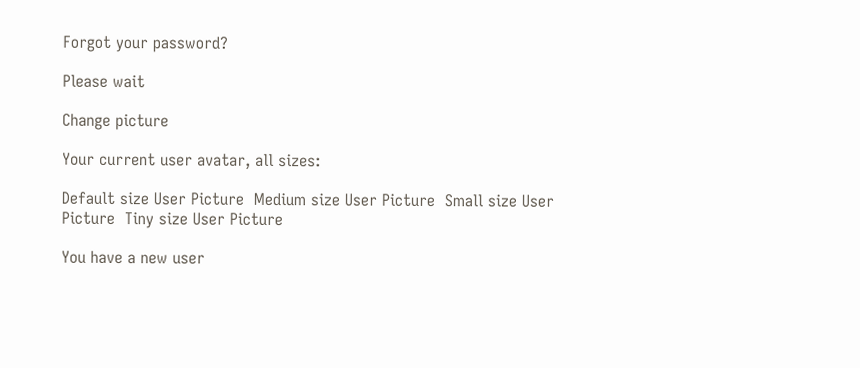Forgot your password?

Please wait

Change picture

Your current user avatar, all sizes:

Default size User Picture  Medium size User Picture  Small size User Picture  Tiny size User Picture

You have a new user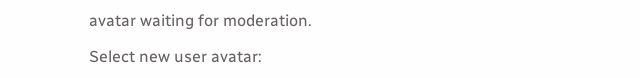avatar waiting for moderation.

Select new user avatar: